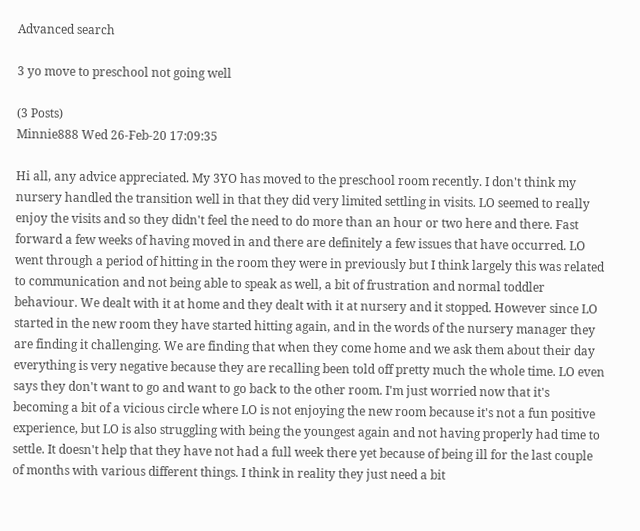Advanced search

3 yo move to preschool not going well

(3 Posts)
Minnie888 Wed 26-Feb-20 17:09:35

Hi all, any advice appreciated. My 3YO has moved to the preschool room recently. I don't think my nursery handled the transition well in that they did very limited settling in visits. LO seemed to really enjoy the visits and so they didn't feel the need to do more than an hour or two here and there. Fast forward a few weeks of having moved in and there are definitely a few issues that have occurred. LO went through a period of hitting in the room they were in previously but I think largely this was related to communication and not being able to speak as well, a bit of frustration and normal toddler behaviour. We dealt with it at home and they dealt with it at nursery and it stopped. However since LO started in the new room they have started hitting again, and in the words of the nursery manager they are finding it challenging. We are finding that when they come home and we ask them about their day everything is very negative because they are recalling been told off pretty much the whole time. LO even says they don't want to go and want to go back to the other room. I'm just worried now that it's becoming a bit of a vicious circle where LO is not enjoying the new room because it's not a fun positive experience, but LO is also struggling with being the youngest again and not having properly had time to settle. It doesn't help that they have not had a full week there yet because of being ill for the last couple of months with various different things. I think in reality they just need a bit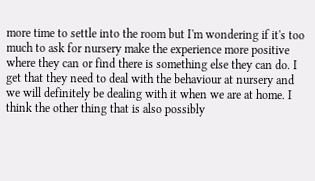more time to settle into the room but I'm wondering if it's too much to ask for nursery make the experience more positive where they can or find there is something else they can do. I get that they need to deal with the behaviour at nursery and we will definitely be dealing with it when we are at home. I think the other thing that is also possibly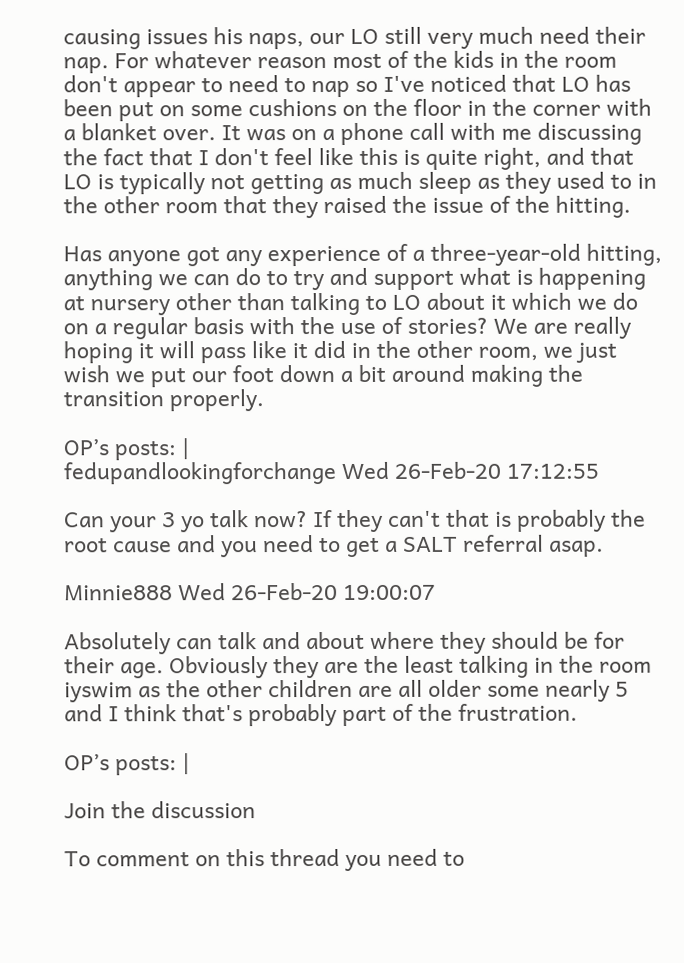causing issues his naps, our LO still very much need their nap. For whatever reason most of the kids in the room don't appear to need to nap so I've noticed that LO has been put on some cushions on the floor in the corner with a blanket over. It was on a phone call with me discussing the fact that I don't feel like this is quite right, and that LO is typically not getting as much sleep as they used to in the other room that they raised the issue of the hitting.

Has anyone got any experience of a three-year-old hitting, anything we can do to try and support what is happening at nursery other than talking to LO about it which we do on a regular basis with the use of stories? We are really hoping it will pass like it did in the other room, we just wish we put our foot down a bit around making the transition properly.

OP’s posts: |
fedupandlookingforchange Wed 26-Feb-20 17:12:55

Can your 3 yo talk now? If they can't that is probably the root cause and you need to get a SALT referral asap.

Minnie888 Wed 26-Feb-20 19:00:07

Absolutely can talk and about where they should be for their age. Obviously they are the least talking in the room iyswim as the other children are all older some nearly 5 and I think that's probably part of the frustration.

OP’s posts: |

Join the discussion

To comment on this thread you need to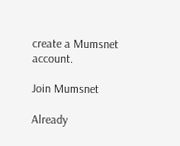create a Mumsnet account.

Join Mumsnet

Already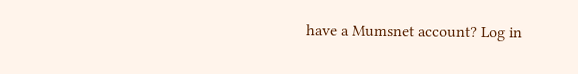have a Mumsnet account? Log in